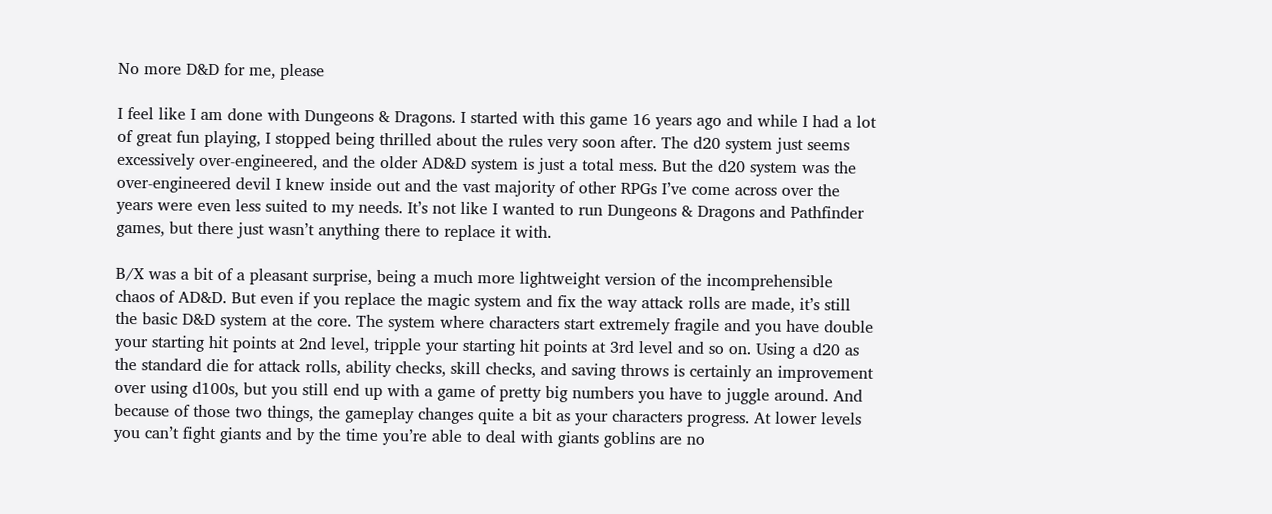No more D&D for me, please

I feel like I am done with Dungeons & Dragons. I started with this game 16 years ago and while I had a lot of great fun playing, I stopped being thrilled about the rules very soon after. The d20 system just seems excessively over-engineered, and the older AD&D system is just a total mess. But the d20 system was the over-engineered devil I knew inside out and the vast majority of other RPGs I’ve come across over the years were even less suited to my needs. It’s not like I wanted to run Dungeons & Dragons and Pathfinder games, but there just wasn’t anything there to replace it with.

B/X was a bit of a pleasant surprise, being a much more lightweight version of the incomprehensible chaos of AD&D. But even if you replace the magic system and fix the way attack rolls are made, it’s still the basic D&D system at the core. The system where characters start extremely fragile and you have double your starting hit points at 2nd level, tripple your starting hit points at 3rd level and so on. Using a d20 as the standard die for attack rolls, ability checks, skill checks, and saving throws is certainly an improvement over using d100s, but you still end up with a game of pretty big numbers you have to juggle around. And because of those two things, the gameplay changes quite a bit as your characters progress. At lower levels you can’t fight giants and by the time you’re able to deal with giants goblins are no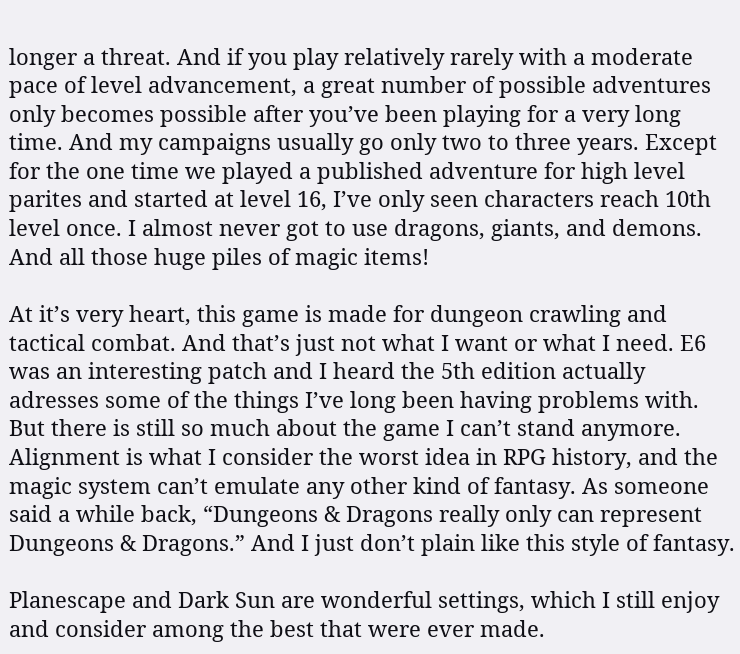longer a threat. And if you play relatively rarely with a moderate pace of level advancement, a great number of possible adventures only becomes possible after you’ve been playing for a very long time. And my campaigns usually go only two to three years. Except for the one time we played a published adventure for high level parites and started at level 16, I’ve only seen characters reach 10th level once. I almost never got to use dragons, giants, and demons. And all those huge piles of magic items!

At it’s very heart, this game is made for dungeon crawling and tactical combat. And that’s just not what I want or what I need. E6 was an interesting patch and I heard the 5th edition actually adresses some of the things I’ve long been having problems with. But there is still so much about the game I can’t stand anymore. Alignment is what I consider the worst idea in RPG history, and the magic system can’t emulate any other kind of fantasy. As someone said a while back, “Dungeons & Dragons really only can represent Dungeons & Dragons.” And I just don’t plain like this style of fantasy.

Planescape and Dark Sun are wonderful settings, which I still enjoy and consider among the best that were ever made.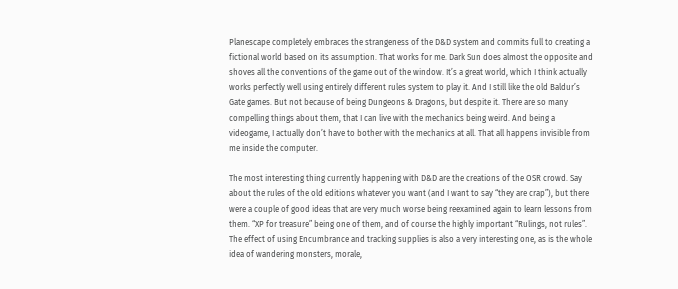Planescape completely embraces the strangeness of the D&D system and commits full to creating a fictional world based on its assumption. That works for me. Dark Sun does almost the opposite and shoves all the conventions of the game out of the window. It’s a great world, which I think actually works perfectly well using entirely different rules system to play it. And I still like the old Baldur’s Gate games. But not because of being Dungeons & Dragons, but despite it. There are so many compelling things about them, that I can live with the mechanics being weird. And being a videogame, I actually don’t have to bother with the mechanics at all. That all happens invisible from me inside the computer.

The most interesting thing currently happening with D&D are the creations of the OSR crowd. Say about the rules of the old editions whatever you want (and I want to say “they are crap”), but there were a couple of good ideas that are very much worse being reexamined again to learn lessons from them. “XP for treasure” being one of them, and of course the highly important “Rulings, not rules”. The effect of using Encumbrance and tracking supplies is also a very interesting one, as is the whole idea of wandering monsters, morale,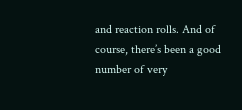and reaction rolls. And of course, there’s been a good number of very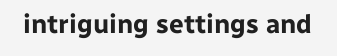intriguing settings and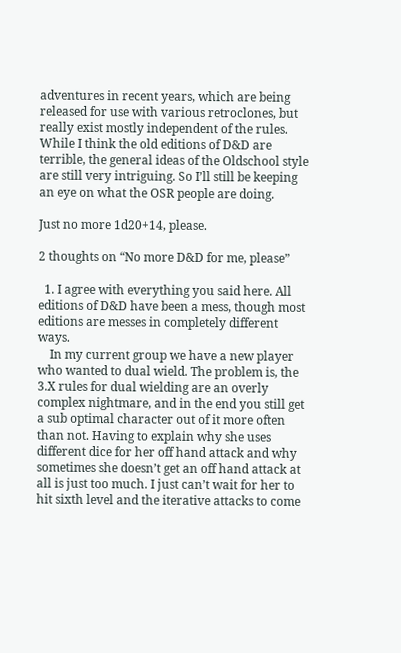adventures in recent years, which are being released for use with various retroclones, but really exist mostly independent of the rules. While I think the old editions of D&D are terrible, the general ideas of the Oldschool style are still very intriguing. So I’ll still be keeping an eye on what the OSR people are doing.

Just no more 1d20+14, please.

2 thoughts on “No more D&D for me, please”

  1. I agree with everything you said here. All editions of D&D have been a mess, though most editions are messes in completely different ways.
    In my current group we have a new player who wanted to dual wield. The problem is, the 3.X rules for dual wielding are an overly complex nightmare, and in the end you still get a sub optimal character out of it more often than not. Having to explain why she uses different dice for her off hand attack and why sometimes she doesn’t get an off hand attack at all is just too much. I just can’t wait for her to hit sixth level and the iterative attacks to come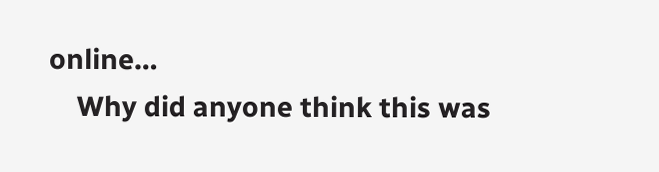online…
    Why did anyone think this was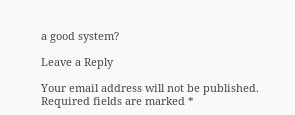a good system?

Leave a Reply

Your email address will not be published. Required fields are marked *